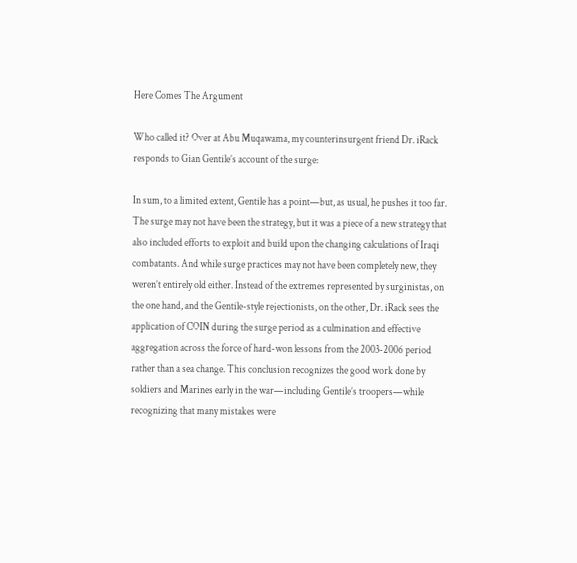Here Comes The Argument

Who called it? Over at Abu Muqawama, my counterinsurgent friend Dr. iRack responds to Gian Gentile’s account of the surge:

In sum, to a limited extent, Gentile has a point—but, as usual, he pushes it too far. The surge may not have been the strategy, but it was a piece of a new strategy that also included efforts to exploit and build upon the changing calculations of Iraqi combatants. And while surge practices may not have been completely new, they weren’t entirely old either. Instead of the extremes represented by surginistas, on the one hand, and the Gentile-style rejectionists, on the other, Dr. iRack sees the application of COIN during the surge period as a culmination and effective aggregation across the force of hard-won lessons from the 2003-2006 period rather than a sea change. This conclusion recognizes the good work done by soldiers and Marines early in the war—including Gentile’s troopers—while recognizing that many mistakes were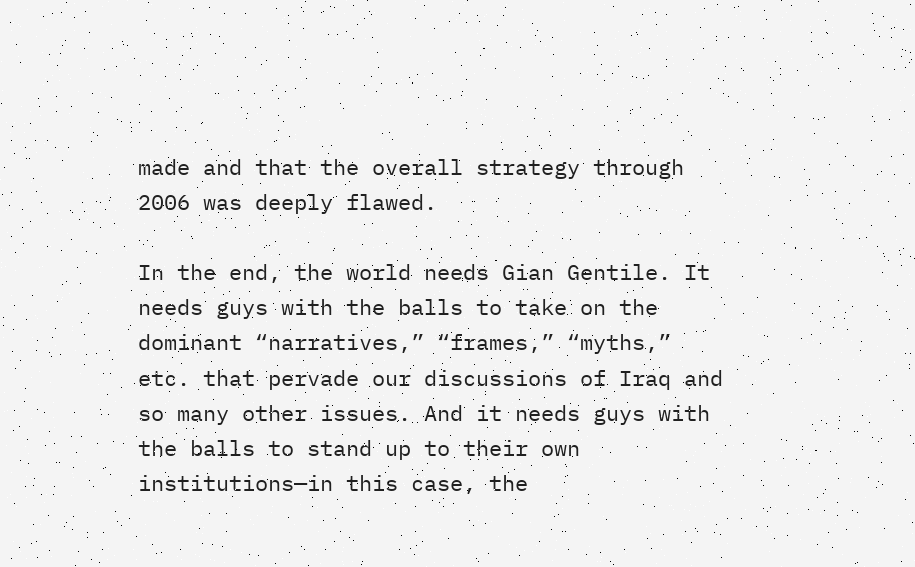made and that the overall strategy through 2006 was deeply flawed.

In the end, the world needs Gian Gentile. It needs guys with the balls to take on the dominant “narratives,” “frames,” “myths,” etc. that pervade our discussions of Iraq and so many other issues. And it needs guys with the balls to stand up to their own institutions—in this case, the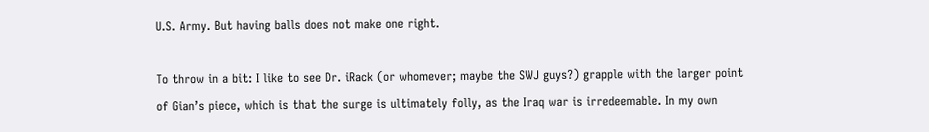U.S. Army. But having balls does not make one right.

To throw in a bit: I like to see Dr. iRack (or whomever; maybe the SWJ guys?) grapple with the larger point of Gian’s piece, which is that the surge is ultimately folly, as the Iraq war is irredeemable. In my own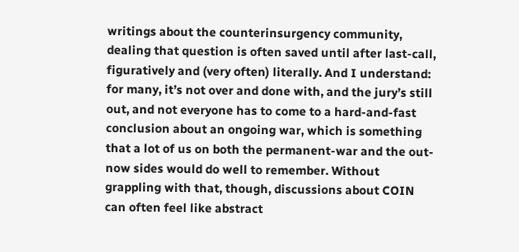writings about the counterinsurgency community, dealing that question is often saved until after last-call, figuratively and (very often) literally. And I understand: for many, it’s not over and done with, and the jury’s still out, and not everyone has to come to a hard-and-fast conclusion about an ongoing war, which is something that a lot of us on both the permanent-war and the out-now sides would do well to remember. Without grappling with that, though, discussions about COIN can often feel like abstract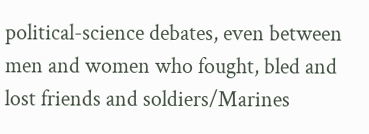political-science debates, even between men and women who fought, bled and lost friends and soldiers/Marines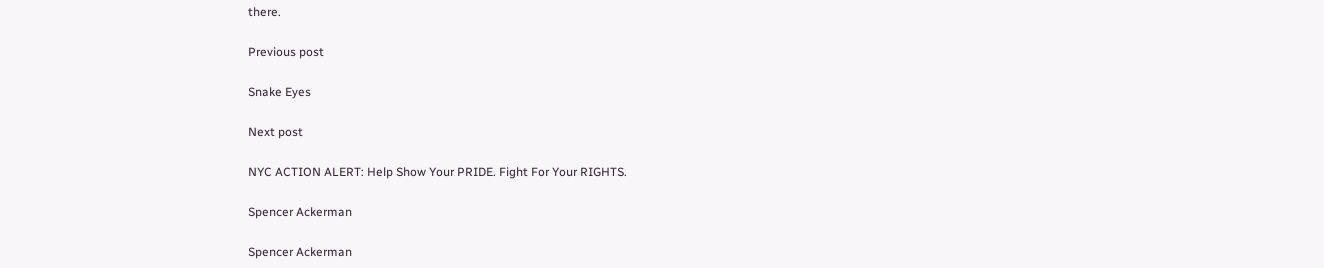there.

Previous post

Snake Eyes

Next post

NYC ACTION ALERT: Help Show Your PRIDE. Fight For Your RIGHTS.

Spencer Ackerman

Spencer Ackerman